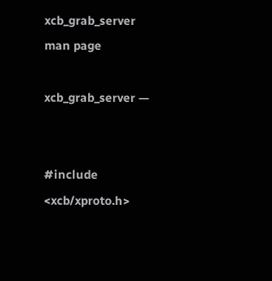xcb_grab_server man page

xcb_grab_server —


#include <xcb/xproto.h>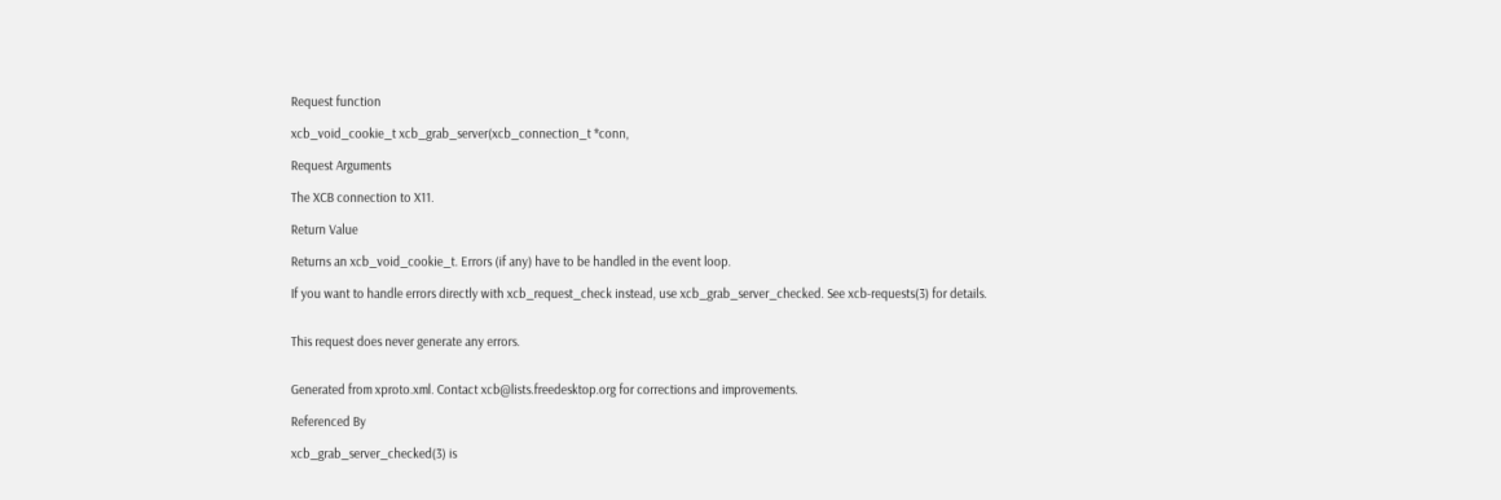Request function

xcb_void_cookie_t xcb_grab_server(xcb_connection_t *conn,

Request Arguments

The XCB connection to X11.

Return Value

Returns an xcb_void_cookie_t. Errors (if any) have to be handled in the event loop.

If you want to handle errors directly with xcb_request_check instead, use xcb_grab_server_checked. See xcb-requests(3) for details.


This request does never generate any errors.


Generated from xproto.xml. Contact xcb@lists.freedesktop.org for corrections and improvements.

Referenced By

xcb_grab_server_checked(3) is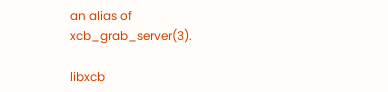an alias of xcb_grab_server(3).

libxcb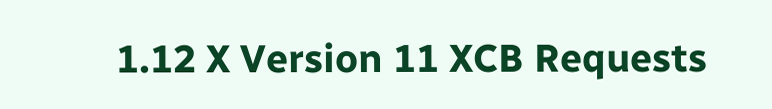1.12 X Version 11 XCB Requests